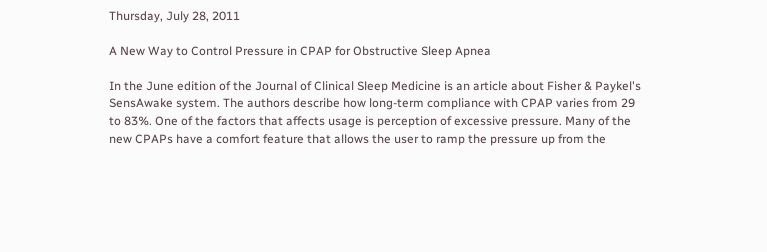Thursday, July 28, 2011

A New Way to Control Pressure in CPAP for Obstructive Sleep Apnea

In the June edition of the Journal of Clinical Sleep Medicine is an article about Fisher & Paykel's SensAwake system. The authors describe how long-term compliance with CPAP varies from 29 to 83%. One of the factors that affects usage is perception of excessive pressure. Many of the new CPAPs have a comfort feature that allows the user to ramp the pressure up from the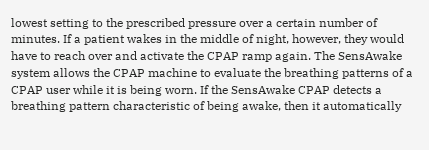lowest setting to the prescribed pressure over a certain number of minutes. If a patient wakes in the middle of night, however, they would have to reach over and activate the CPAP ramp again. The SensAwake system allows the CPAP machine to evaluate the breathing patterns of a CPAP user while it is being worn. If the SensAwake CPAP detects a breathing pattern characteristic of being awake, then it automatically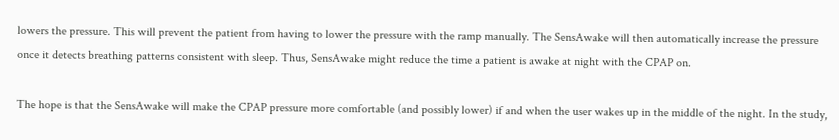lowers the pressure. This will prevent the patient from having to lower the pressure with the ramp manually. The SensAwake will then automatically increase the pressure once it detects breathing patterns consistent with sleep. Thus, SensAwake might reduce the time a patient is awake at night with the CPAP on.

The hope is that the SensAwake will make the CPAP pressure more comfortable (and possibly lower) if and when the user wakes up in the middle of the night. In the study,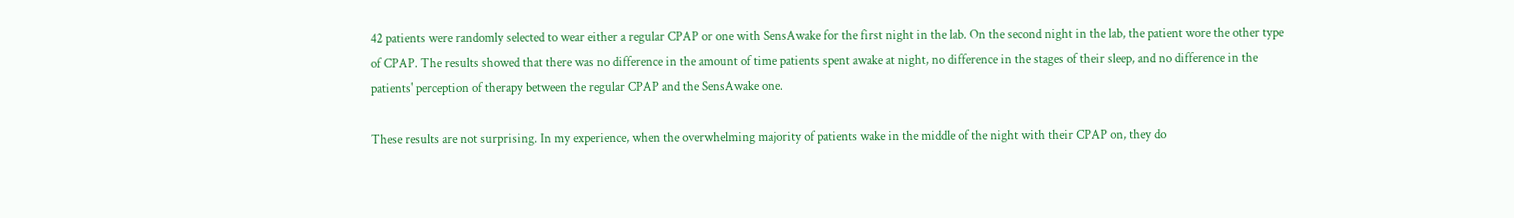42 patients were randomly selected to wear either a regular CPAP or one with SensAwake for the first night in the lab. On the second night in the lab, the patient wore the other type of CPAP. The results showed that there was no difference in the amount of time patients spent awake at night, no difference in the stages of their sleep, and no difference in the patients' perception of therapy between the regular CPAP and the SensAwake one.

These results are not surprising. In my experience, when the overwhelming majority of patients wake in the middle of the night with their CPAP on, they do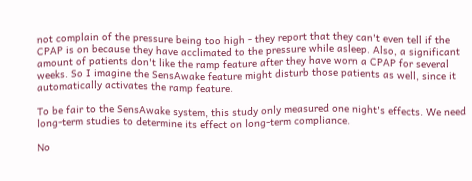not complain of the pressure being too high - they report that they can't even tell if the CPAP is on because they have acclimated to the pressure while asleep. Also, a significant amount of patients don't like the ramp feature after they have worn a CPAP for several weeks. So I imagine the SensAwake feature might disturb those patients as well, since it automatically activates the ramp feature.

To be fair to the SensAwake system, this study only measured one night's effects. We need long-term studies to determine its effect on long-term compliance.

No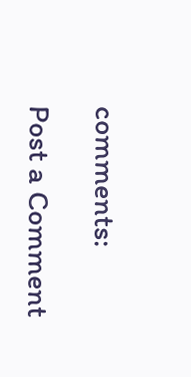comments:

Post a Comment